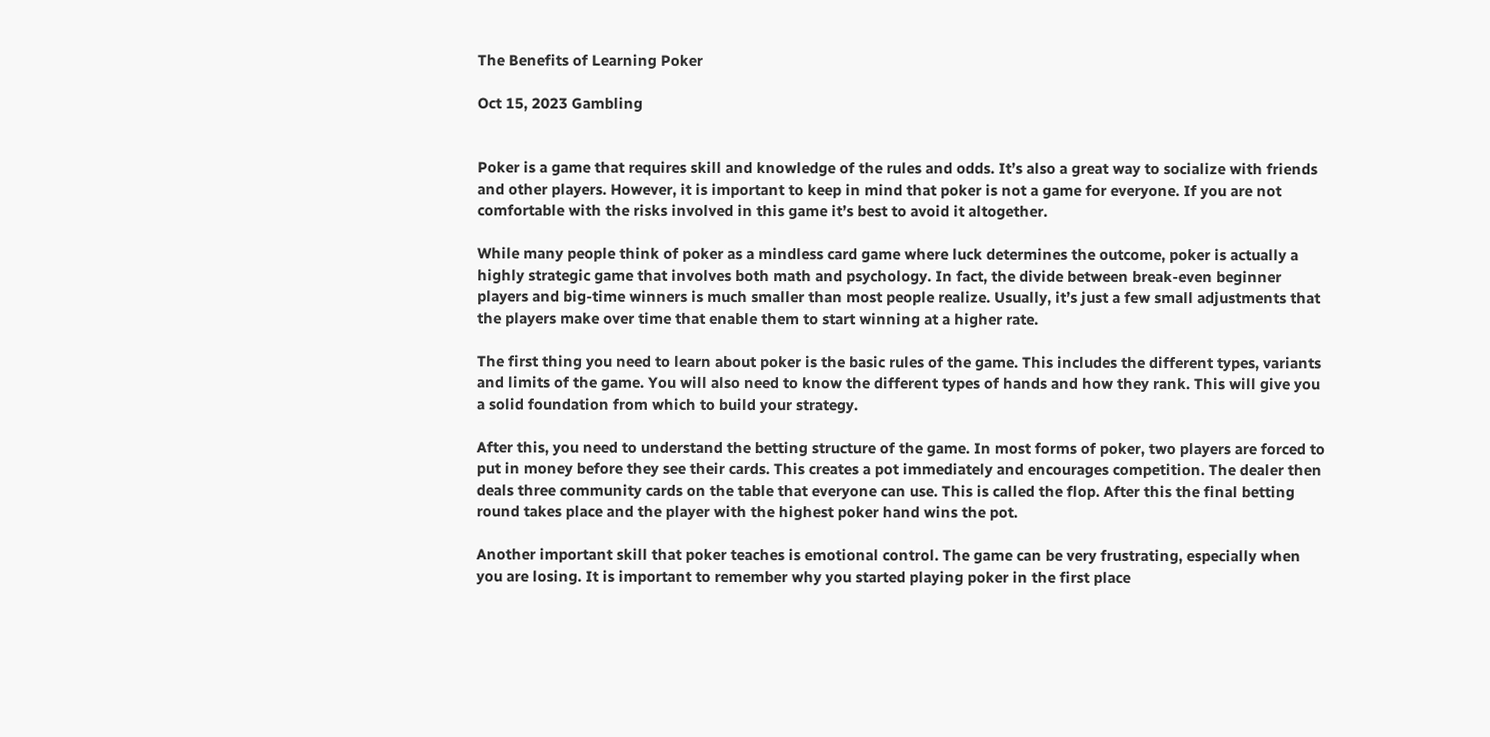The Benefits of Learning Poker

Oct 15, 2023 Gambling


Poker is a game that requires skill and knowledge of the rules and odds. It’s also a great way to socialize with friends and other players. However, it is important to keep in mind that poker is not a game for everyone. If you are not comfortable with the risks involved in this game it’s best to avoid it altogether.

While many people think of poker as a mindless card game where luck determines the outcome, poker is actually a highly strategic game that involves both math and psychology. In fact, the divide between break-even beginner players and big-time winners is much smaller than most people realize. Usually, it’s just a few small adjustments that the players make over time that enable them to start winning at a higher rate.

The first thing you need to learn about poker is the basic rules of the game. This includes the different types, variants and limits of the game. You will also need to know the different types of hands and how they rank. This will give you a solid foundation from which to build your strategy.

After this, you need to understand the betting structure of the game. In most forms of poker, two players are forced to put in money before they see their cards. This creates a pot immediately and encourages competition. The dealer then deals three community cards on the table that everyone can use. This is called the flop. After this the final betting round takes place and the player with the highest poker hand wins the pot.

Another important skill that poker teaches is emotional control. The game can be very frustrating, especially when you are losing. It is important to remember why you started playing poker in the first place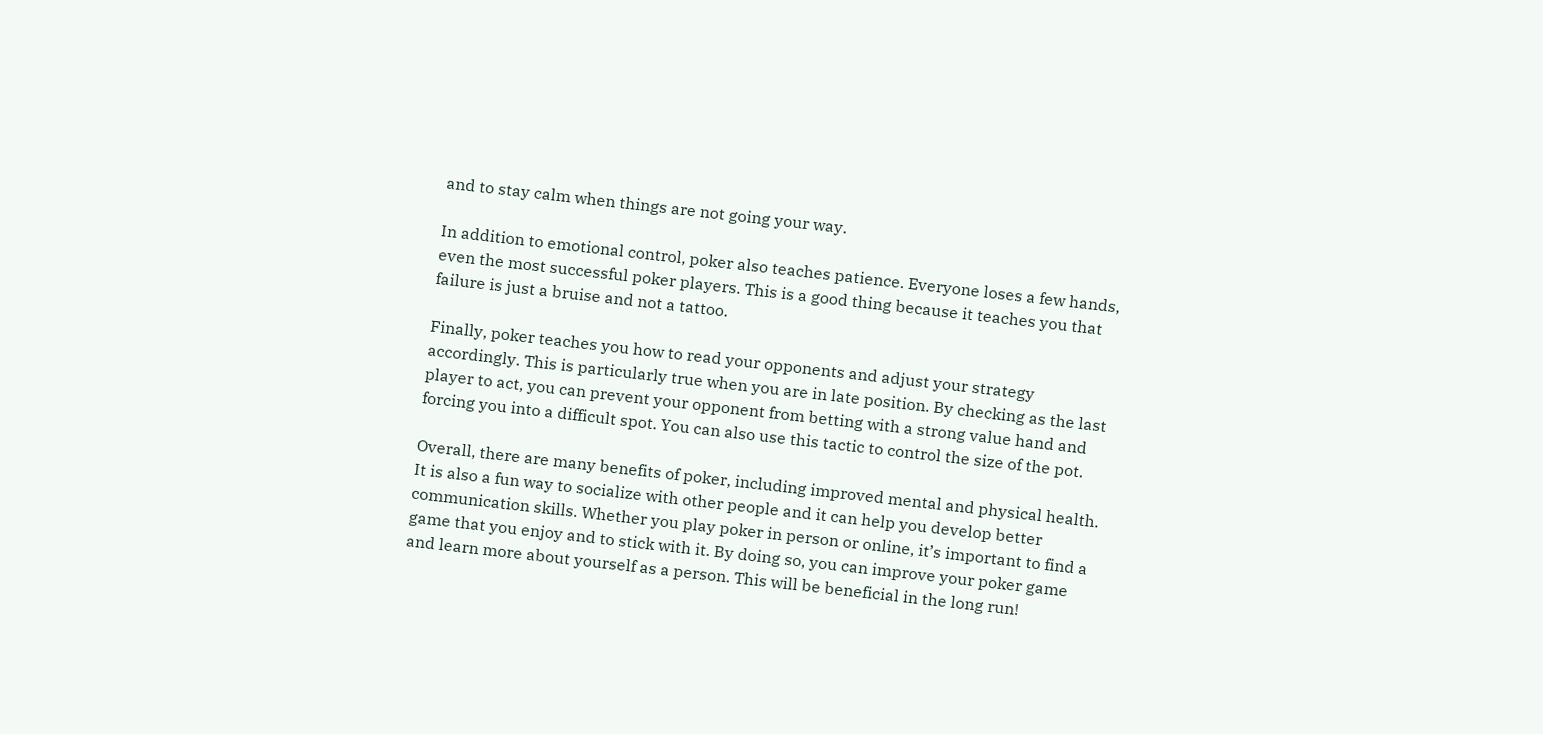and to stay calm when things are not going your way.

In addition to emotional control, poker also teaches patience. Everyone loses a few hands, even the most successful poker players. This is a good thing because it teaches you that failure is just a bruise and not a tattoo.

Finally, poker teaches you how to read your opponents and adjust your strategy accordingly. This is particularly true when you are in late position. By checking as the last player to act, you can prevent your opponent from betting with a strong value hand and forcing you into a difficult spot. You can also use this tactic to control the size of the pot.

Overall, there are many benefits of poker, including improved mental and physical health. It is also a fun way to socialize with other people and it can help you develop better communication skills. Whether you play poker in person or online, it’s important to find a game that you enjoy and to stick with it. By doing so, you can improve your poker game and learn more about yourself as a person. This will be beneficial in the long run!